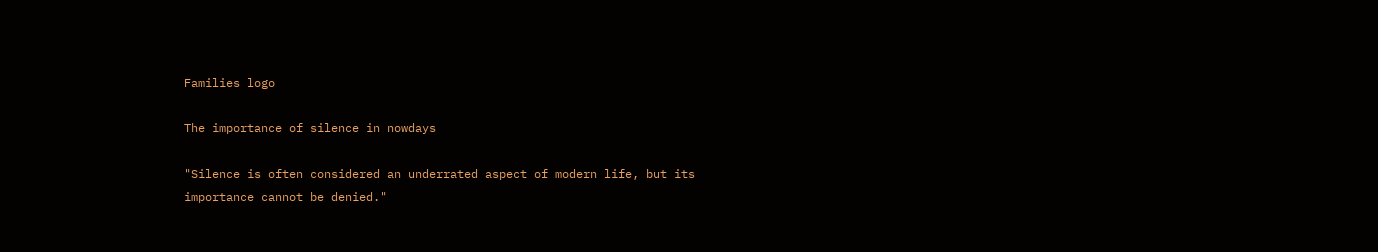Families logo

The importance of silence in nowdays

"Silence is often considered an underrated aspect of modern life, but its importance cannot be denied."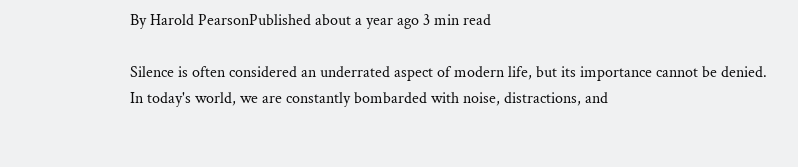By Harold PearsonPublished about a year ago 3 min read

Silence is often considered an underrated aspect of modern life, but its importance cannot be denied. In today's world, we are constantly bombarded with noise, distractions, and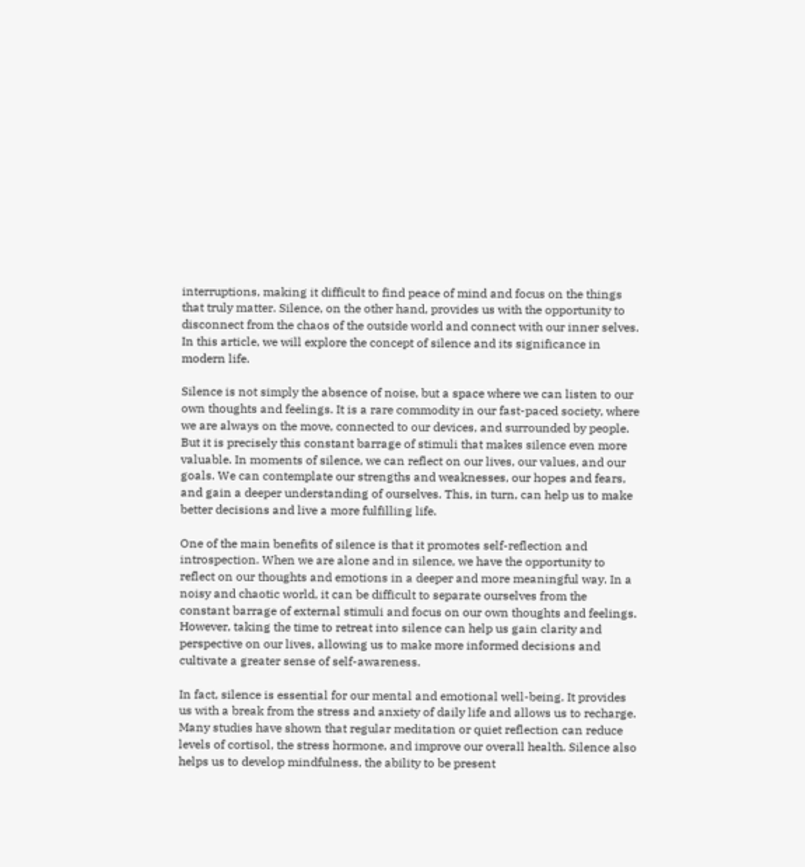interruptions, making it difficult to find peace of mind and focus on the things that truly matter. Silence, on the other hand, provides us with the opportunity to disconnect from the chaos of the outside world and connect with our inner selves. In this article, we will explore the concept of silence and its significance in modern life.

Silence is not simply the absence of noise, but a space where we can listen to our own thoughts and feelings. It is a rare commodity in our fast-paced society, where we are always on the move, connected to our devices, and surrounded by people. But it is precisely this constant barrage of stimuli that makes silence even more valuable. In moments of silence, we can reflect on our lives, our values, and our goals. We can contemplate our strengths and weaknesses, our hopes and fears, and gain a deeper understanding of ourselves. This, in turn, can help us to make better decisions and live a more fulfilling life.

One of the main benefits of silence is that it promotes self-reflection and introspection. When we are alone and in silence, we have the opportunity to reflect on our thoughts and emotions in a deeper and more meaningful way. In a noisy and chaotic world, it can be difficult to separate ourselves from the constant barrage of external stimuli and focus on our own thoughts and feelings. However, taking the time to retreat into silence can help us gain clarity and perspective on our lives, allowing us to make more informed decisions and cultivate a greater sense of self-awareness.

In fact, silence is essential for our mental and emotional well-being. It provides us with a break from the stress and anxiety of daily life and allows us to recharge. Many studies have shown that regular meditation or quiet reflection can reduce levels of cortisol, the stress hormone, and improve our overall health. Silence also helps us to develop mindfulness, the ability to be present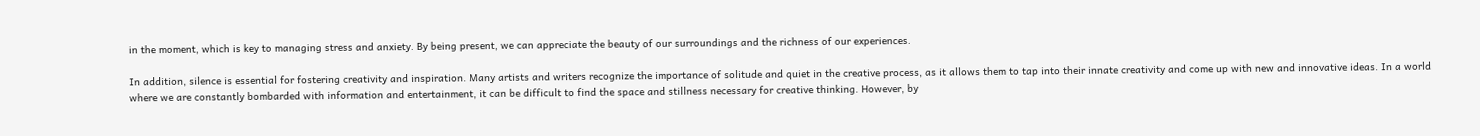in the moment, which is key to managing stress and anxiety. By being present, we can appreciate the beauty of our surroundings and the richness of our experiences.

In addition, silence is essential for fostering creativity and inspiration. Many artists and writers recognize the importance of solitude and quiet in the creative process, as it allows them to tap into their innate creativity and come up with new and innovative ideas. In a world where we are constantly bombarded with information and entertainment, it can be difficult to find the space and stillness necessary for creative thinking. However, by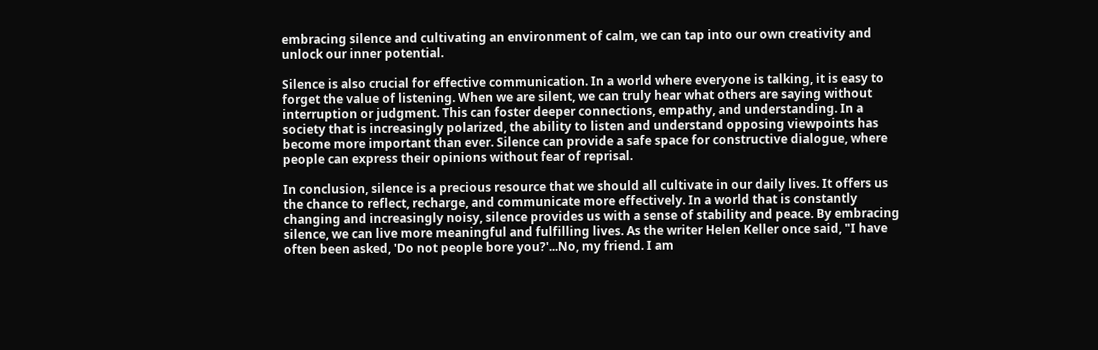embracing silence and cultivating an environment of calm, we can tap into our own creativity and unlock our inner potential.

Silence is also crucial for effective communication. In a world where everyone is talking, it is easy to forget the value of listening. When we are silent, we can truly hear what others are saying without interruption or judgment. This can foster deeper connections, empathy, and understanding. In a society that is increasingly polarized, the ability to listen and understand opposing viewpoints has become more important than ever. Silence can provide a safe space for constructive dialogue, where people can express their opinions without fear of reprisal.

In conclusion, silence is a precious resource that we should all cultivate in our daily lives. It offers us the chance to reflect, recharge, and communicate more effectively. In a world that is constantly changing and increasingly noisy, silence provides us with a sense of stability and peace. By embracing silence, we can live more meaningful and fulfilling lives. As the writer Helen Keller once said, "I have often been asked, 'Do not people bore you?'...No, my friend. I am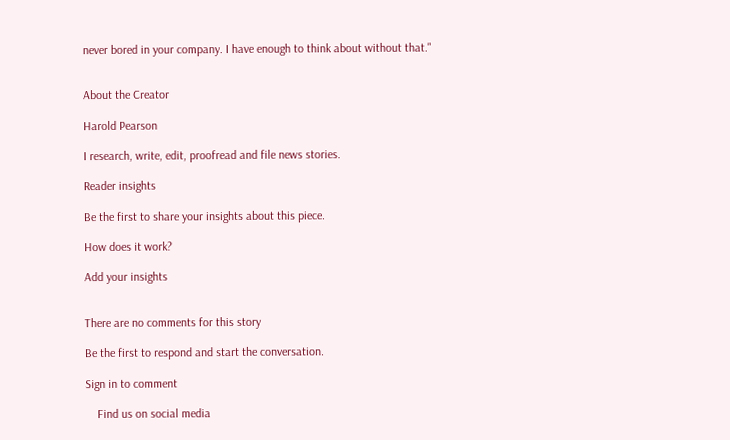never bored in your company. I have enough to think about without that."


About the Creator

Harold Pearson

I research, write, edit, proofread and file news stories.

Reader insights

Be the first to share your insights about this piece.

How does it work?

Add your insights


There are no comments for this story

Be the first to respond and start the conversation.

Sign in to comment

    Find us on social media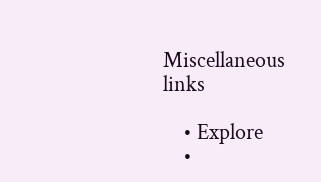Miscellaneous links

    • Explore
    •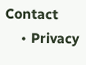Contact
    • Privacy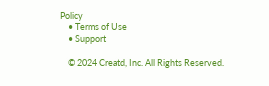Policy
    • Terms of Use
    • Support

    © 2024 Creatd, Inc. All Rights Reserved.